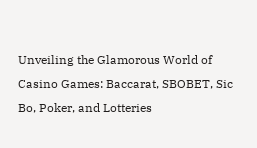Unveiling the Glamorous World of Casino Games: Baccarat, SBOBET, Sic Bo, Poker, and Lotteries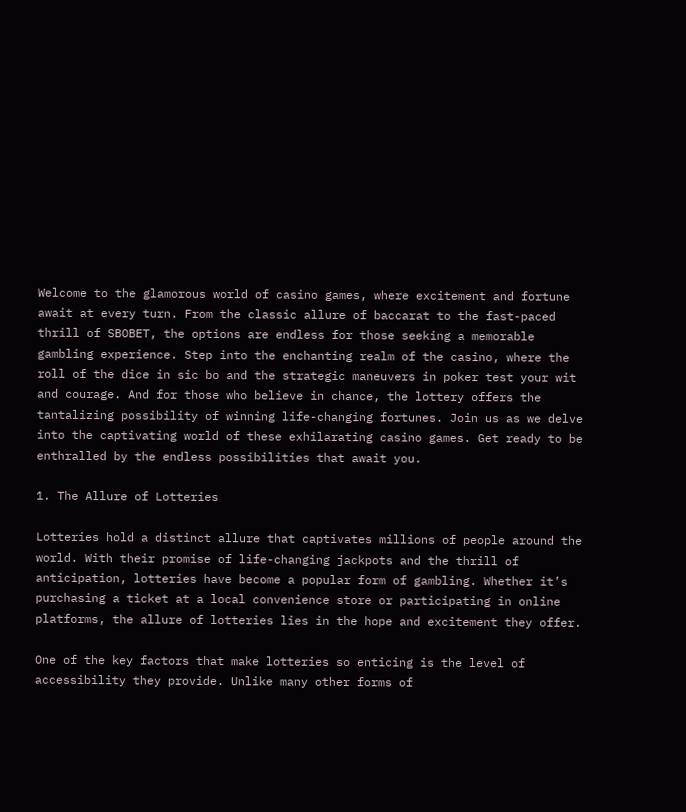Welcome to the glamorous world of casino games, where excitement and fortune await at every turn. From the classic allure of baccarat to the fast-paced thrill of SBOBET, the options are endless for those seeking a memorable gambling experience. Step into the enchanting realm of the casino, where the roll of the dice in sic bo and the strategic maneuvers in poker test your wit and courage. And for those who believe in chance, the lottery offers the tantalizing possibility of winning life-changing fortunes. Join us as we delve into the captivating world of these exhilarating casino games. Get ready to be enthralled by the endless possibilities that await you.

1. The Allure of Lotteries

Lotteries hold a distinct allure that captivates millions of people around the world. With their promise of life-changing jackpots and the thrill of anticipation, lotteries have become a popular form of gambling. Whether it’s purchasing a ticket at a local convenience store or participating in online platforms, the allure of lotteries lies in the hope and excitement they offer.

One of the key factors that make lotteries so enticing is the level of accessibility they provide. Unlike many other forms of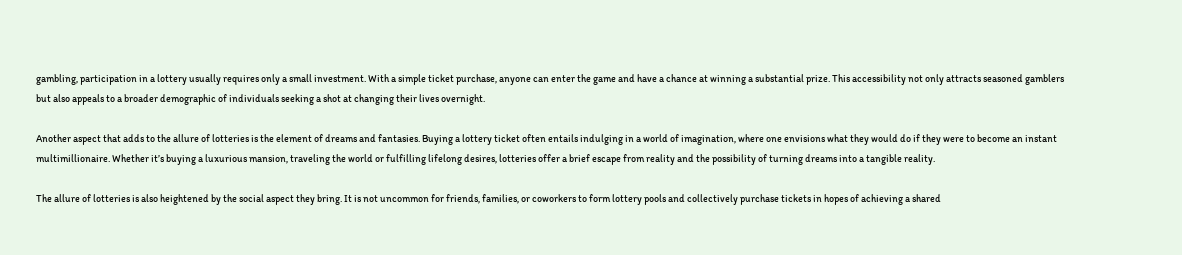gambling, participation in a lottery usually requires only a small investment. With a simple ticket purchase, anyone can enter the game and have a chance at winning a substantial prize. This accessibility not only attracts seasoned gamblers but also appeals to a broader demographic of individuals seeking a shot at changing their lives overnight.

Another aspect that adds to the allure of lotteries is the element of dreams and fantasies. Buying a lottery ticket often entails indulging in a world of imagination, where one envisions what they would do if they were to become an instant multimillionaire. Whether it’s buying a luxurious mansion, traveling the world or fulfilling lifelong desires, lotteries offer a brief escape from reality and the possibility of turning dreams into a tangible reality.

The allure of lotteries is also heightened by the social aspect they bring. It is not uncommon for friends, families, or coworkers to form lottery pools and collectively purchase tickets in hopes of achieving a shared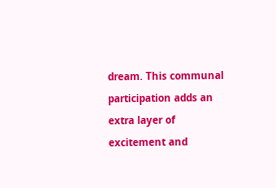dream. This communal participation adds an extra layer of excitement and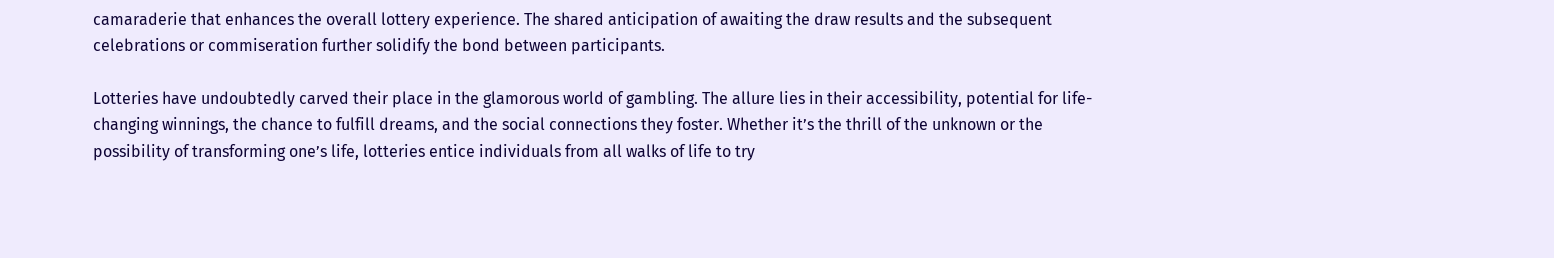camaraderie that enhances the overall lottery experience. The shared anticipation of awaiting the draw results and the subsequent celebrations or commiseration further solidify the bond between participants.

Lotteries have undoubtedly carved their place in the glamorous world of gambling. The allure lies in their accessibility, potential for life-changing winnings, the chance to fulfill dreams, and the social connections they foster. Whether it’s the thrill of the unknown or the possibility of transforming one’s life, lotteries entice individuals from all walks of life to try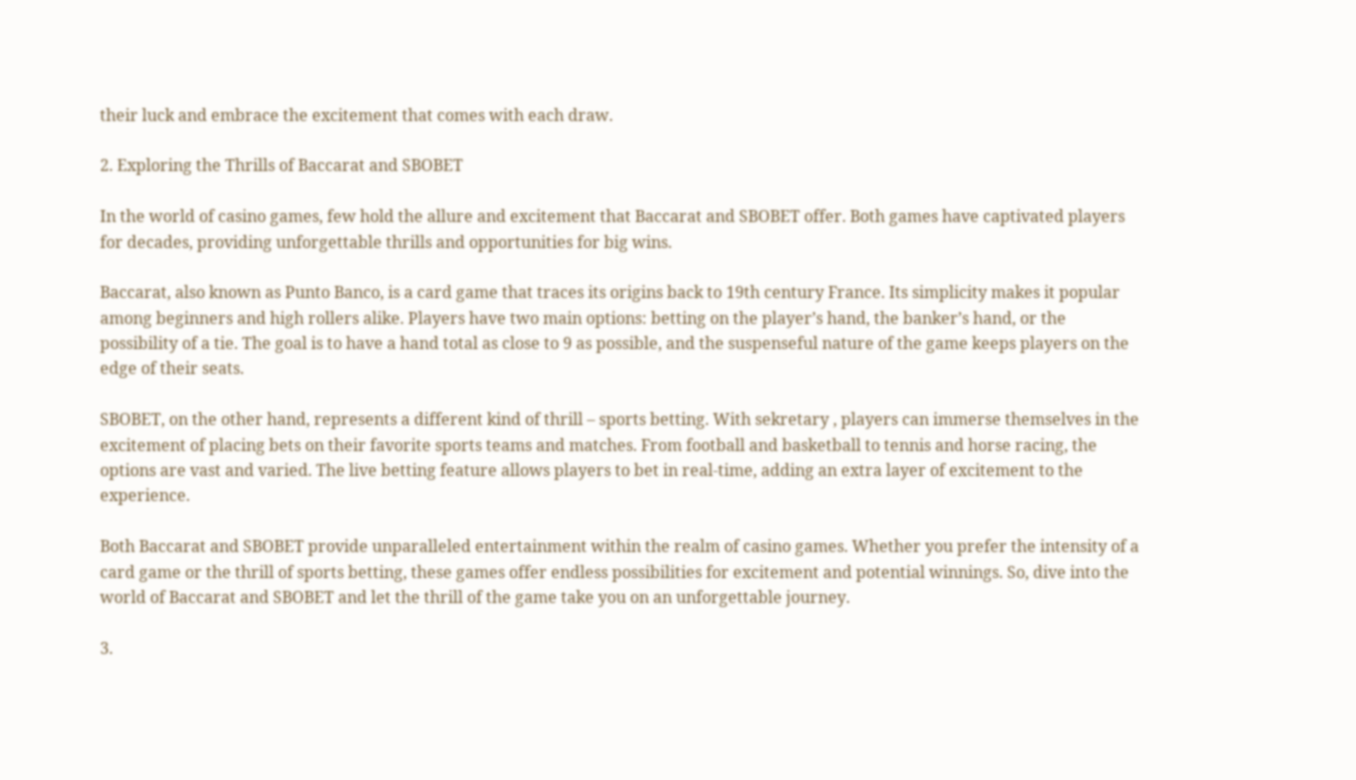their luck and embrace the excitement that comes with each draw.

2. Exploring the Thrills of Baccarat and SBOBET

In the world of casino games, few hold the allure and excitement that Baccarat and SBOBET offer. Both games have captivated players for decades, providing unforgettable thrills and opportunities for big wins.

Baccarat, also known as Punto Banco, is a card game that traces its origins back to 19th century France. Its simplicity makes it popular among beginners and high rollers alike. Players have two main options: betting on the player’s hand, the banker’s hand, or the possibility of a tie. The goal is to have a hand total as close to 9 as possible, and the suspenseful nature of the game keeps players on the edge of their seats.

SBOBET, on the other hand, represents a different kind of thrill – sports betting. With sekretary , players can immerse themselves in the excitement of placing bets on their favorite sports teams and matches. From football and basketball to tennis and horse racing, the options are vast and varied. The live betting feature allows players to bet in real-time, adding an extra layer of excitement to the experience.

Both Baccarat and SBOBET provide unparalleled entertainment within the realm of casino games. Whether you prefer the intensity of a card game or the thrill of sports betting, these games offer endless possibilities for excitement and potential winnings. So, dive into the world of Baccarat and SBOBET and let the thrill of the game take you on an unforgettable journey.

3.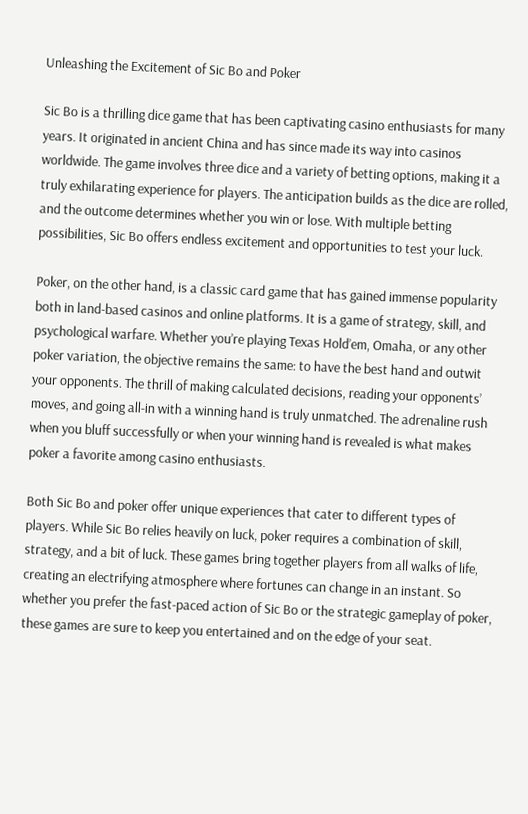Unleashing the Excitement of Sic Bo and Poker

Sic Bo is a thrilling dice game that has been captivating casino enthusiasts for many years. It originated in ancient China and has since made its way into casinos worldwide. The game involves three dice and a variety of betting options, making it a truly exhilarating experience for players. The anticipation builds as the dice are rolled, and the outcome determines whether you win or lose. With multiple betting possibilities, Sic Bo offers endless excitement and opportunities to test your luck.

Poker, on the other hand, is a classic card game that has gained immense popularity both in land-based casinos and online platforms. It is a game of strategy, skill, and psychological warfare. Whether you’re playing Texas Hold’em, Omaha, or any other poker variation, the objective remains the same: to have the best hand and outwit your opponents. The thrill of making calculated decisions, reading your opponents’ moves, and going all-in with a winning hand is truly unmatched. The adrenaline rush when you bluff successfully or when your winning hand is revealed is what makes poker a favorite among casino enthusiasts.

Both Sic Bo and poker offer unique experiences that cater to different types of players. While Sic Bo relies heavily on luck, poker requires a combination of skill, strategy, and a bit of luck. These games bring together players from all walks of life, creating an electrifying atmosphere where fortunes can change in an instant. So whether you prefer the fast-paced action of Sic Bo or the strategic gameplay of poker, these games are sure to keep you entertained and on the edge of your seat.